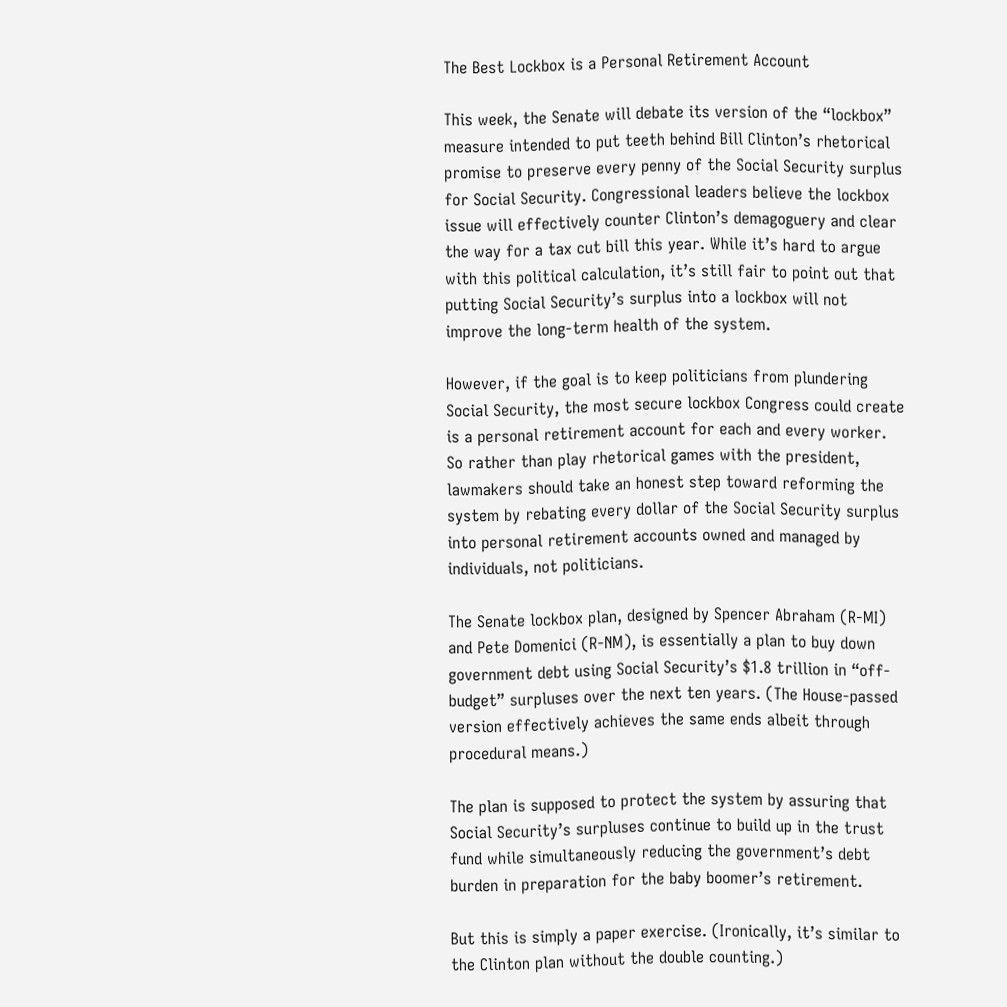The Best Lockbox is a Personal Retirement Account

This week, the Senate will debate its version of the “lockbox” measure intended to put teeth behind Bill Clinton’s rhetorical promise to preserve every penny of the Social Security surplus for Social Security. Congressional leaders believe the lockbox issue will effectively counter Clinton’s demagoguery and clear the way for a tax cut bill this year. While it’s hard to argue with this political calculation, it’s still fair to point out that putting Social Security’s surplus into a lockbox will not improve the long-term health of the system.

However, if the goal is to keep politicians from plundering Social Security, the most secure lockbox Congress could create is a personal retirement account for each and every worker. So rather than play rhetorical games with the president, lawmakers should take an honest step toward reforming the system by rebating every dollar of the Social Security surplus into personal retirement accounts owned and managed by individuals, not politicians.

The Senate lockbox plan, designed by Spencer Abraham (R-MI) and Pete Domenici (R-NM), is essentially a plan to buy down government debt using Social Security’s $1.8 trillion in “off-budget” surpluses over the next ten years. (The House-passed version effectively achieves the same ends albeit through procedural means.)

The plan is supposed to protect the system by assuring that Social Security’s surpluses continue to build up in the trust fund while simultaneously reducing the government’s debt burden in preparation for the baby boomer’s retirement.

But this is simply a paper exercise. (Ironically, it’s similar to the Clinton plan without the double counting.)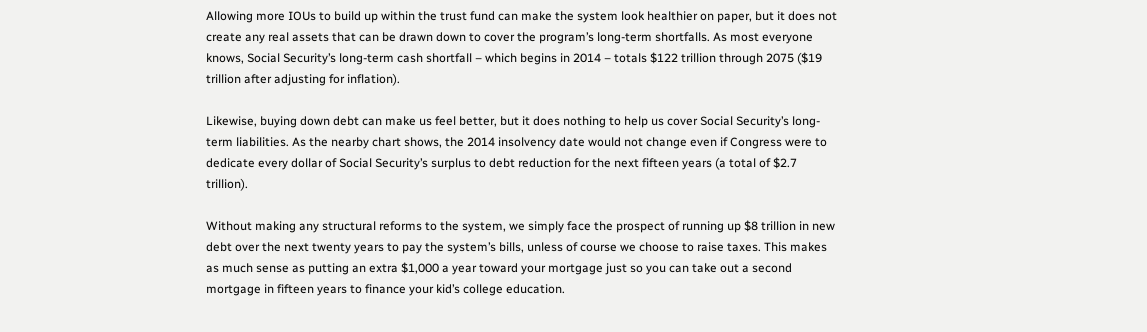Allowing more IOUs to build up within the trust fund can make the system look healthier on paper, but it does not create any real assets that can be drawn down to cover the program’s long-term shortfalls. As most everyone knows, Social Security’s long-term cash shortfall – which begins in 2014 – totals $122 trillion through 2075 ($19 trillion after adjusting for inflation).

Likewise, buying down debt can make us feel better, but it does nothing to help us cover Social Security’s long-term liabilities. As the nearby chart shows, the 2014 insolvency date would not change even if Congress were to dedicate every dollar of Social Security’s surplus to debt reduction for the next fifteen years (a total of $2.7 trillion).

Without making any structural reforms to the system, we simply face the prospect of running up $8 trillion in new debt over the next twenty years to pay the system’s bills, unless of course we choose to raise taxes. This makes as much sense as putting an extra $1,000 a year toward your mortgage just so you can take out a second mortgage in fifteen years to finance your kid’s college education.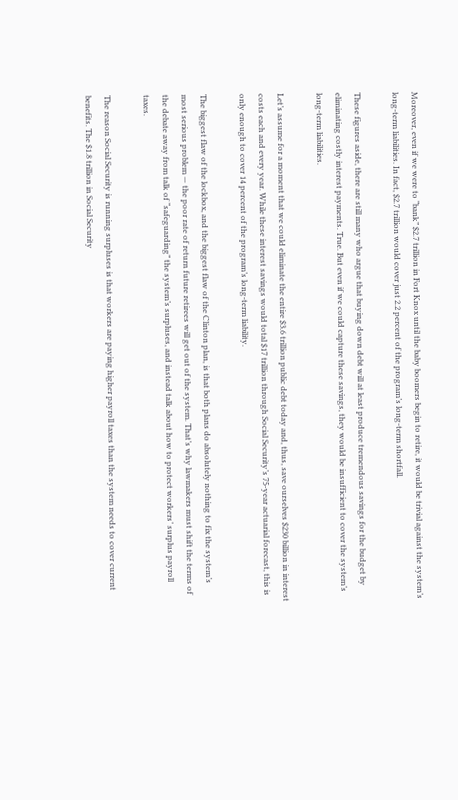Moreover, even if we were to “bank” $2.7 trillion in Fort Knox until the baby boomers begin to retire, it would be trivial against the system’s long-term liabilities. In fact, $2.7 trillion would cover just 2.2 percent of the program’s long-term shortfall.

These figures aside, there are still many who argue that buying down debt will at least produce tremendous savings for the budget by eliminating costly interest payments. True. But even if we could capture these savings, they would be insufficient to cover the system’s long-term liabilities.

Let’s assume for a moment that we could eliminate the entire $3.6 trillion public debt today and, thus, save ourselves $230 billion in interest costs each and every year. While these interest savings would total $17 trillion through Social Security’s 75-year actuarial forecast, this is only enough to cover 14 percent of the program’s long-term liability.

The biggest flaw of the lockbox, and the biggest flaw of the Clinton plan, is that both plans do absolutely nothing to fix the system’s most serious problem — the poor rate of return future retirees will get out of the system. That’s why lawmakers must shift the terms of the debate away from talk of “safeguarding” the system’s surpluses, and instead talk about how to protect workers’ surplus payroll taxes.

The reason Social Security is running surpluses is that workers are paying higher payroll taxes than the system needs to cover current benefits. The $1.8 trillion in Social Security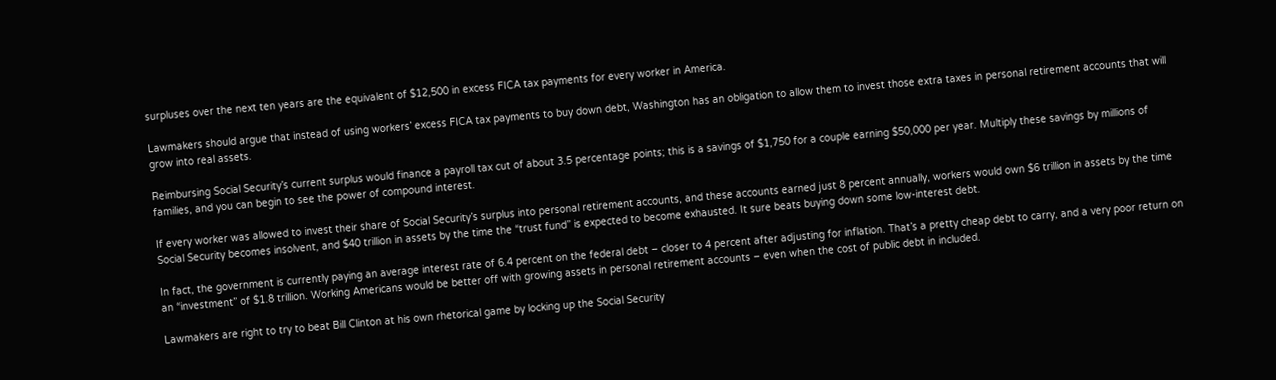surpluses over the next ten years are the equivalent of $12,500 in excess FICA tax payments for every worker in America.

Lawmakers should argue that instead of using workers’ excess FICA tax payments to buy down debt, Washington has an obligation to allow them to invest those extra taxes in personal retirement accounts that will grow into real assets.

Reimbursing Social Security’s current surplus would finance a payroll tax cut of about 3.5 percentage points; this is a savings of $1,750 for a couple earning $50,000 per year. Multiply these savings by millions of families, and you can begin to see the power of compound interest.

If every worker was allowed to invest their share of Social Security’s surplus into personal retirement accounts, and these accounts earned just 8 percent annually, workers would own $6 trillion in assets by the time Social Security becomes insolvent, and $40 trillion in assets by the time the “trust fund” is expected to become exhausted. It sure beats buying down some low-interest debt.

In fact, the government is currently paying an average interest rate of 6.4 percent on the federal debt – closer to 4 percent after adjusting for inflation. That’s a pretty cheap debt to carry, and a very poor return on an “investment” of $1.8 trillion. Working Americans would be better off with growing assets in personal retirement accounts – even when the cost of public debt in included.

Lawmakers are right to try to beat Bill Clinton at his own rhetorical game by locking up the Social Security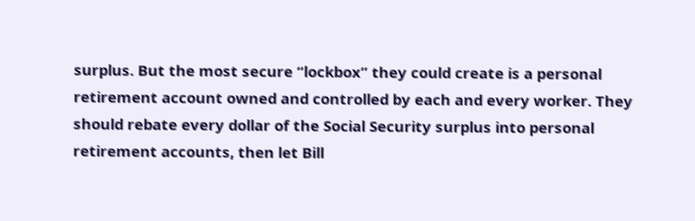surplus. But the most secure “lockbox” they could create is a personal retirement account owned and controlled by each and every worker. They should rebate every dollar of the Social Security surplus into personal retirement accounts, then let Bill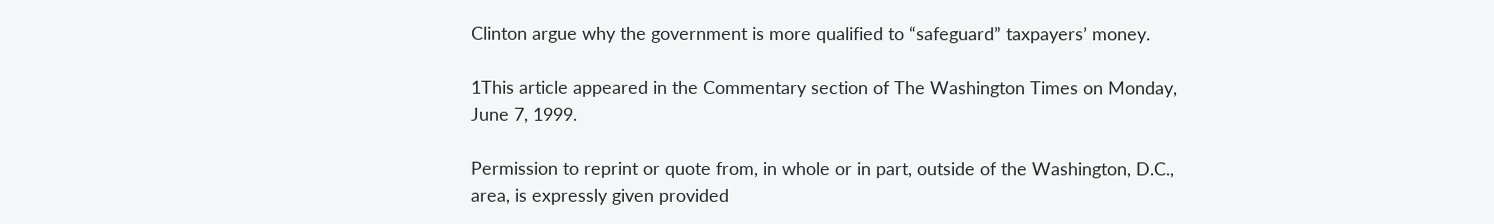Clinton argue why the government is more qualified to “safeguard” taxpayers’ money.

1This article appeared in the Commentary section of The Washington Times on Monday, June 7, 1999.

Permission to reprint or quote from, in whole or in part, outside of the Washington, D.C., area, is expressly given provided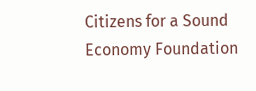Citizens for a Sound Economy Foundation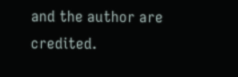and the author are credited.